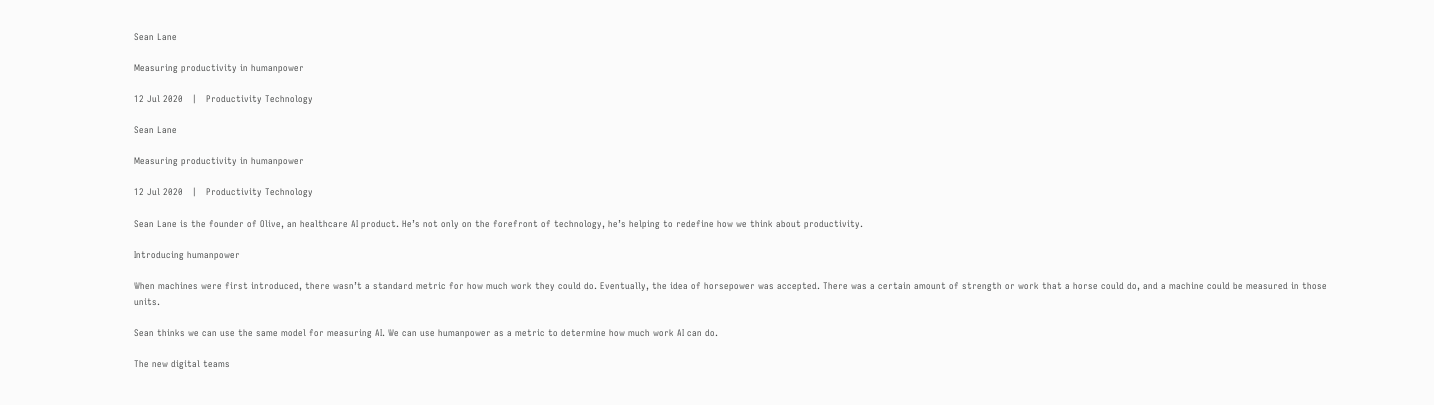Sean Lane

Measuring productivity in humanpower

12 Jul 2020   |   Productivity Technology

Sean Lane

Measuring productivity in humanpower

12 Jul 2020   |   Productivity Technology

Sean Lane is the founder of Olive, an healthcare AI product. He’s not only on the forefront of technology, he’s helping to redefine how we think about productivity.

Introducing humanpower

When machines were first introduced, there wasn’t a standard metric for how much work they could do. Eventually, the idea of horsepower was accepted. There was a certain amount of strength or work that a horse could do, and a machine could be measured in those units.

Sean thinks we can use the same model for measuring AI. We can use humanpower as a metric to determine how much work AI can do.

The new digital teams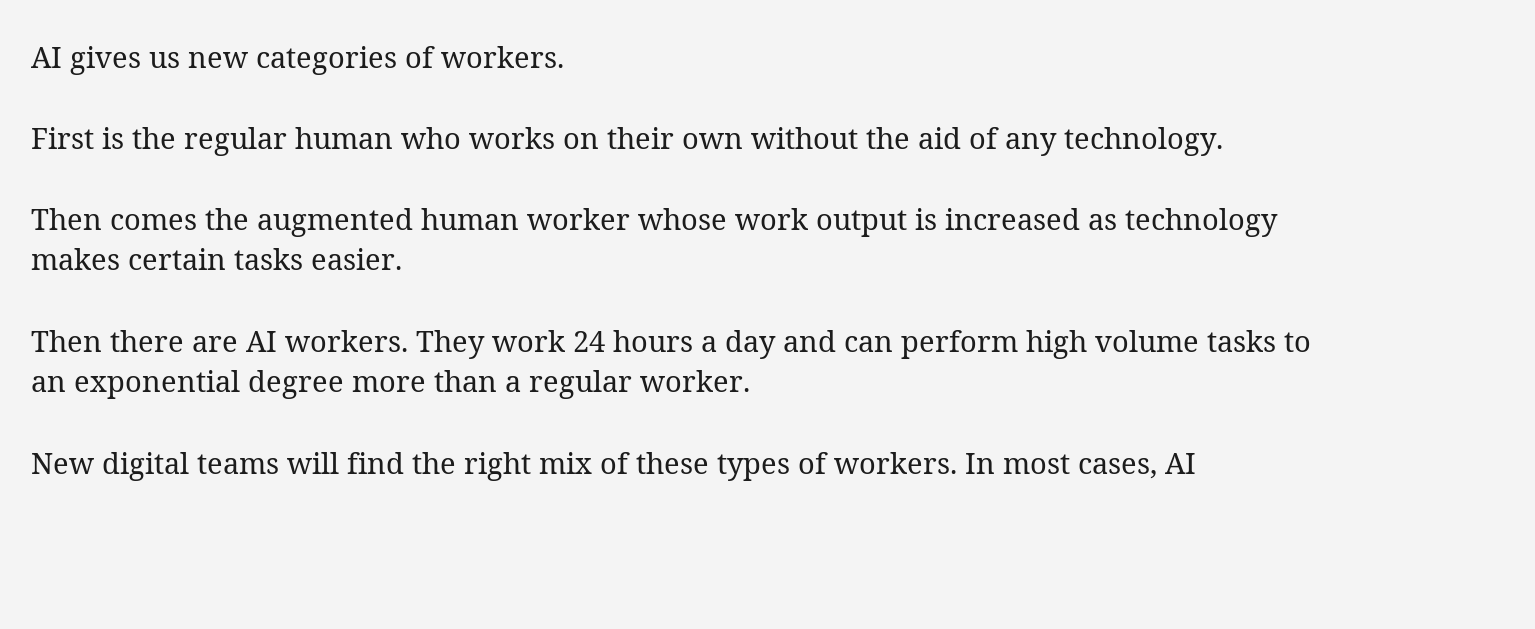AI gives us new categories of workers.

First is the regular human who works on their own without the aid of any technology.

Then comes the augmented human worker whose work output is increased as technology makes certain tasks easier.

Then there are AI workers. They work 24 hours a day and can perform high volume tasks to an exponential degree more than a regular worker.

New digital teams will find the right mix of these types of workers. In most cases, AI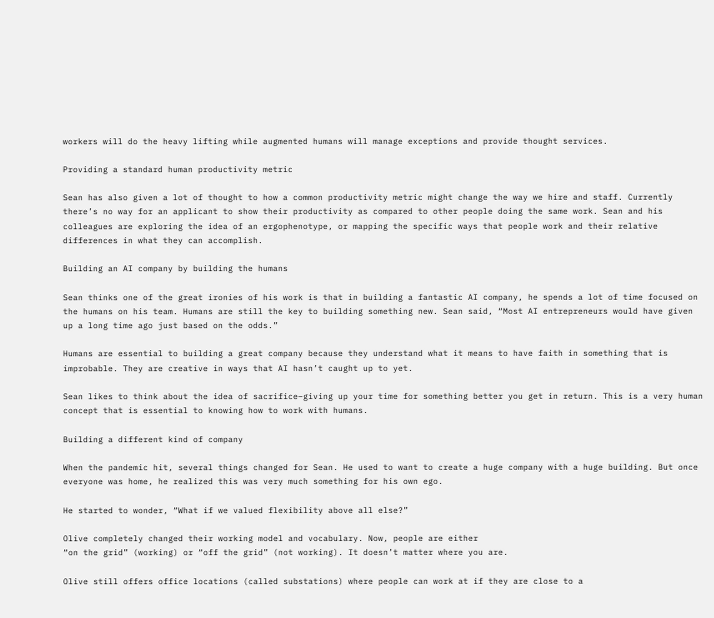workers will do the heavy lifting while augmented humans will manage exceptions and provide thought services.

Providing a standard human productivity metric

Sean has also given a lot of thought to how a common productivity metric might change the way we hire and staff. Currently there’s no way for an applicant to show their productivity as compared to other people doing the same work. Sean and his colleagues are exploring the idea of an ergophenotype, or mapping the specific ways that people work and their relative differences in what they can accomplish.

Building an AI company by building the humans

Sean thinks one of the great ironies of his work is that in building a fantastic AI company, he spends a lot of time focused on the humans on his team. Humans are still the key to building something new. Sean said, “Most AI entrepreneurs would have given up a long time ago just based on the odds.”

Humans are essential to building a great company because they understand what it means to have faith in something that is improbable. They are creative in ways that AI hasn’t caught up to yet.

Sean likes to think about the idea of sacrifice–giving up your time for something better you get in return. This is a very human concept that is essential to knowing how to work with humans.

Building a different kind of company

When the pandemic hit, several things changed for Sean. He used to want to create a huge company with a huge building. But once everyone was home, he realized this was very much something for his own ego.

He started to wonder, “What if we valued flexibility above all else?”

Olive completely changed their working model and vocabulary. Now, people are either
“on the grid” (working) or “off the grid” (not working). It doesn’t matter where you are.

Olive still offers office locations (called substations) where people can work at if they are close to a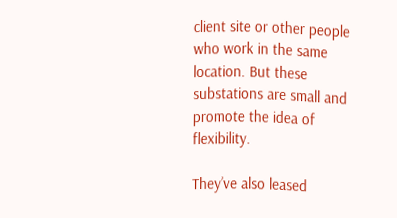client site or other people who work in the same location. But these substations are small and promote the idea of flexibility.

They’ve also leased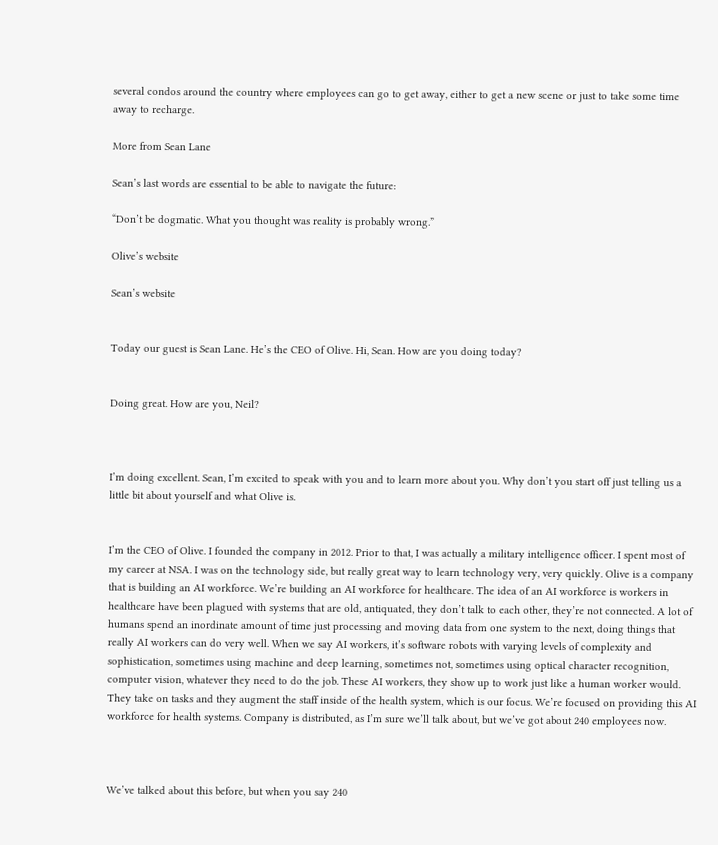several condos around the country where employees can go to get away, either to get a new scene or just to take some time away to recharge.

More from Sean Lane

Sean’s last words are essential to be able to navigate the future:

“Don’t be dogmatic. What you thought was reality is probably wrong.”

Olive’s website

Sean’s website


Today our guest is Sean Lane. He’s the CEO of Olive. Hi, Sean. How are you doing today?


Doing great. How are you, Neil?



I’m doing excellent. Sean, I’m excited to speak with you and to learn more about you. Why don’t you start off just telling us a little bit about yourself and what Olive is.


I’m the CEO of Olive. I founded the company in 2012. Prior to that, I was actually a military intelligence officer. I spent most of my career at NSA. I was on the technology side, but really great way to learn technology very, very quickly. Olive is a company that is building an AI workforce. We’re building an AI workforce for healthcare. The idea of an AI workforce is workers in healthcare have been plagued with systems that are old, antiquated, they don’t talk to each other, they’re not connected. A lot of humans spend an inordinate amount of time just processing and moving data from one system to the next, doing things that really AI workers can do very well. When we say AI workers, it’s software robots with varying levels of complexity and sophistication, sometimes using machine and deep learning, sometimes not, sometimes using optical character recognition, computer vision, whatever they need to do the job. These AI workers, they show up to work just like a human worker would. They take on tasks and they augment the staff inside of the health system, which is our focus. We’re focused on providing this AI workforce for health systems. Company is distributed, as I’m sure we’ll talk about, but we’ve got about 240 employees now.



We’ve talked about this before, but when you say 240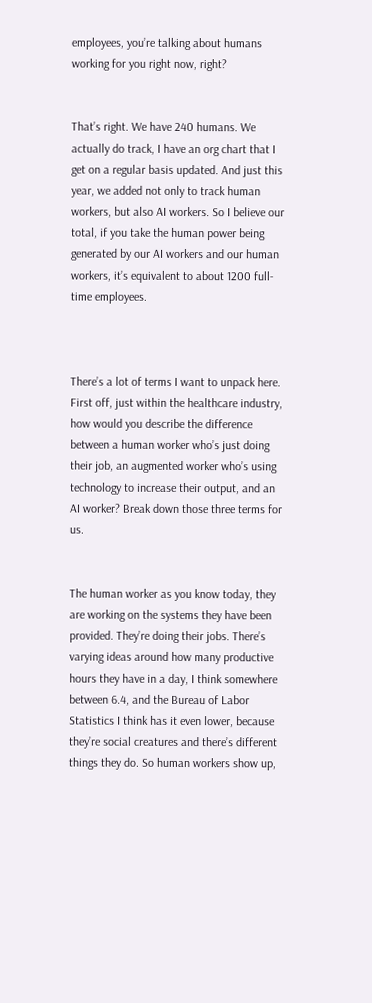employees, you’re talking about humans working for you right now, right?


That’s right. We have 240 humans. We actually do track, I have an org chart that I get on a regular basis updated. And just this year, we added not only to track human workers, but also AI workers. So I believe our total, if you take the human power being generated by our AI workers and our human workers, it’s equivalent to about 1200 full-time employees.



There’s a lot of terms I want to unpack here. First off, just within the healthcare industry, how would you describe the difference between a human worker who’s just doing their job, an augmented worker who’s using technology to increase their output, and an AI worker? Break down those three terms for us.


The human worker as you know today, they are working on the systems they have been provided. They’re doing their jobs. There’s varying ideas around how many productive hours they have in a day, I think somewhere between 6.4, and the Bureau of Labor Statistics I think has it even lower, because they’re social creatures and there’s different things they do. So human workers show up,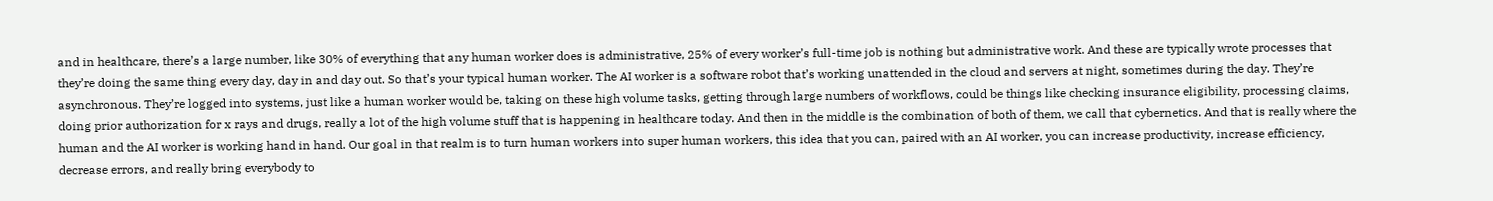and in healthcare, there’s a large number, like 30% of everything that any human worker does is administrative, 25% of every worker’s full-time job is nothing but administrative work. And these are typically wrote processes that they’re doing the same thing every day, day in and day out. So that’s your typical human worker. The AI worker is a software robot that’s working unattended in the cloud and servers at night, sometimes during the day. They’re asynchronous. They’re logged into systems, just like a human worker would be, taking on these high volume tasks, getting through large numbers of workflows, could be things like checking insurance eligibility, processing claims, doing prior authorization for x rays and drugs, really a lot of the high volume stuff that is happening in healthcare today. And then in the middle is the combination of both of them, we call that cybernetics. And that is really where the human and the AI worker is working hand in hand. Our goal in that realm is to turn human workers into super human workers, this idea that you can, paired with an AI worker, you can increase productivity, increase efficiency, decrease errors, and really bring everybody to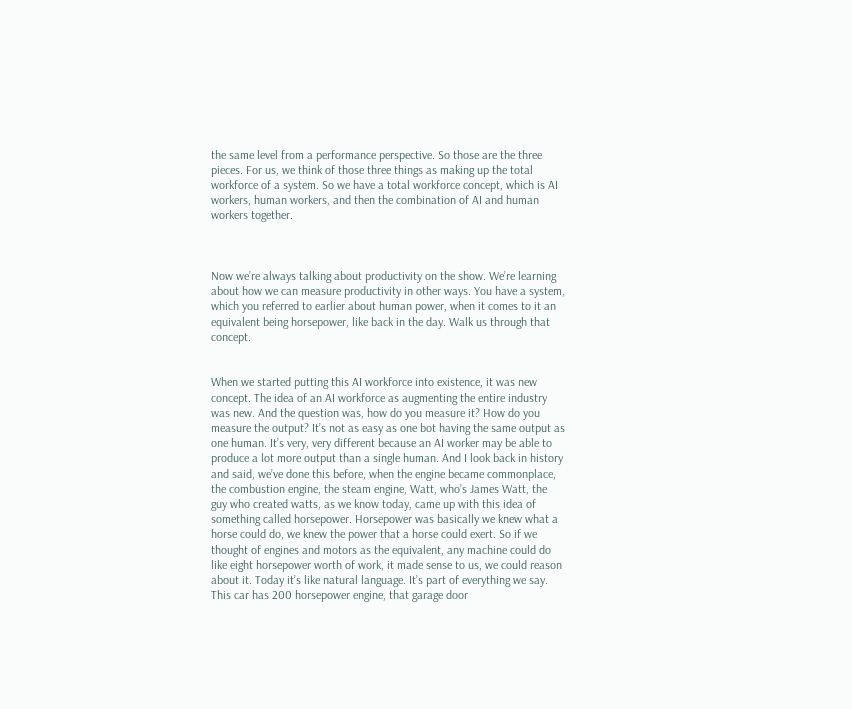the same level from a performance perspective. So those are the three pieces. For us, we think of those three things as making up the total workforce of a system. So we have a total workforce concept, which is AI workers, human workers, and then the combination of AI and human workers together.



Now we’re always talking about productivity on the show. We’re learning about how we can measure productivity in other ways. You have a system, which you referred to earlier about human power, when it comes to it an equivalent being horsepower, like back in the day. Walk us through that concept.


When we started putting this AI workforce into existence, it was new concept. The idea of an AI workforce as augmenting the entire industry was new. And the question was, how do you measure it? How do you measure the output? It’s not as easy as one bot having the same output as one human. It’s very, very different because an AI worker may be able to produce a lot more output than a single human. And I look back in history and said, we’ve done this before, when the engine became commonplace, the combustion engine, the steam engine, Watt, who’s James Watt, the guy who created watts, as we know today, came up with this idea of something called horsepower. Horsepower was basically we knew what a horse could do, we knew the power that a horse could exert. So if we thought of engines and motors as the equivalent, any machine could do like eight horsepower worth of work, it made sense to us, we could reason about it. Today it’s like natural language. It’s part of everything we say. This car has 200 horsepower engine, that garage door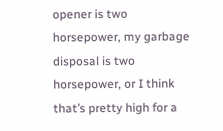opener is two horsepower, my garbage disposal is two horsepower, or I think that’s pretty high for a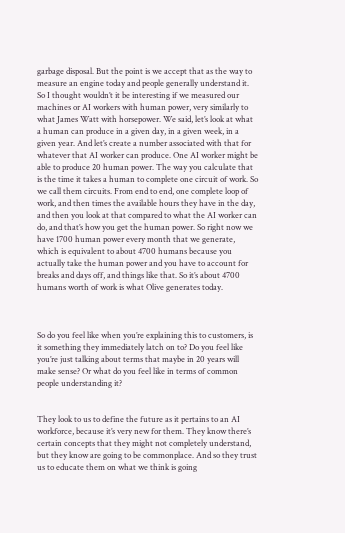garbage disposal. But the point is we accept that as the way to measure an engine today and people generally understand it. So I thought wouldn’t it be interesting if we measured our machines or AI workers with human power, very similarly to what James Watt with horsepower. We said, let’s look at what a human can produce in a given day, in a given week, in a given year. And let’s create a number associated with that for whatever that AI worker can produce. One AI worker might be able to produce 20 human power. The way you calculate that is the time it takes a human to complete one circuit of work. So we call them circuits. From end to end, one complete loop of work, and then times the available hours they have in the day, and then you look at that compared to what the AI worker can do, and that’s how you get the human power. So right now we have 1700 human power every month that we generate, which is equivalent to about 4700 humans because you actually take the human power and you have to account for breaks and days off, and things like that. So it’s about 4700 humans worth of work is what Olive generates today.



So do you feel like when you’re explaining this to customers, is it something they immediately latch on to? Do you feel like you’re just talking about terms that maybe in 20 years will make sense? Or what do you feel like in terms of common people understanding it?


They look to us to define the future as it pertains to an AI workforce, because it’s very new for them. They know there’s certain concepts that they might not completely understand, but they know are going to be commonplace. And so they trust us to educate them on what we think is going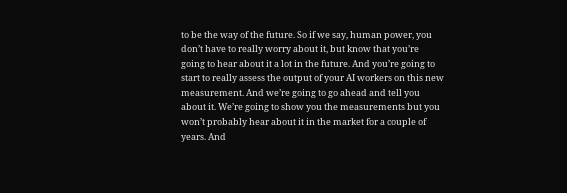to be the way of the future. So if we say, human power, you don’t have to really worry about it, but know that you’re going to hear about it a lot in the future. And you’re going to start to really assess the output of your AI workers on this new measurement. And we’re going to go ahead and tell you about it. We’re going to show you the measurements but you won’t probably hear about it in the market for a couple of years. And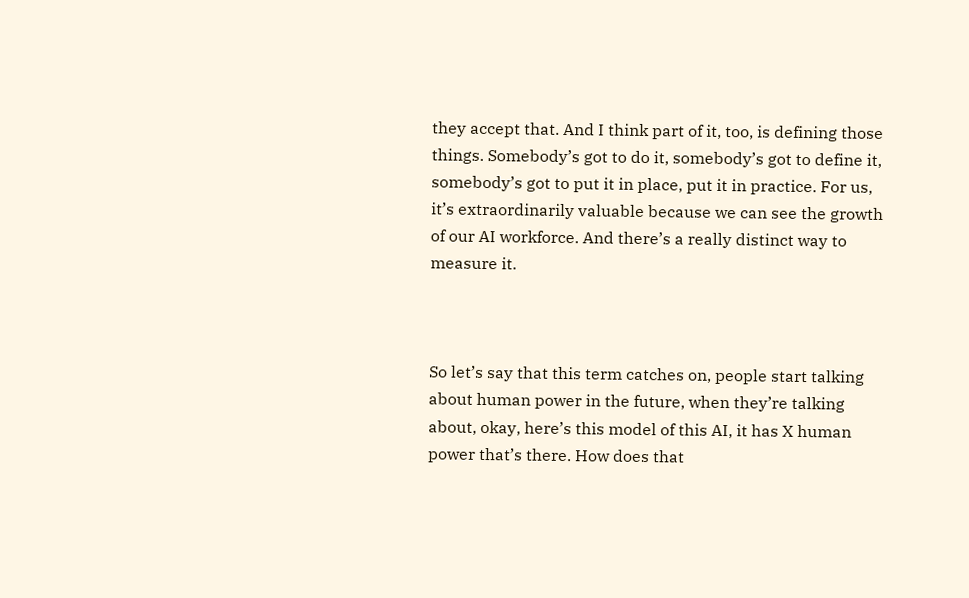they accept that. And I think part of it, too, is defining those things. Somebody’s got to do it, somebody’s got to define it, somebody’s got to put it in place, put it in practice. For us, it’s extraordinarily valuable because we can see the growth of our AI workforce. And there’s a really distinct way to measure it.



So let’s say that this term catches on, people start talking about human power in the future, when they’re talking about, okay, here’s this model of this AI, it has X human power that’s there. How does that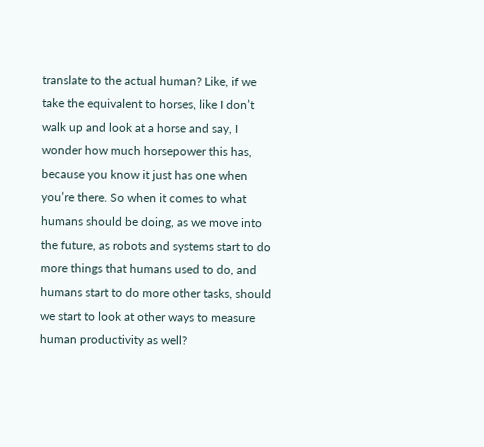translate to the actual human? Like, if we take the equivalent to horses, like I don’t walk up and look at a horse and say, I wonder how much horsepower this has, because you know it just has one when you’re there. So when it comes to what humans should be doing, as we move into the future, as robots and systems start to do more things that humans used to do, and humans start to do more other tasks, should we start to look at other ways to measure human productivity as well?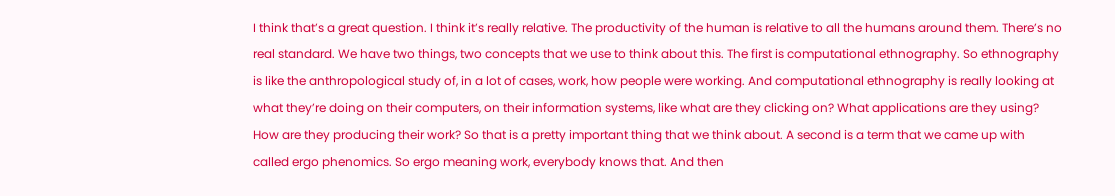I think that’s a great question. I think it’s really relative. The productivity of the human is relative to all the humans around them. There’s no real standard. We have two things, two concepts that we use to think about this. The first is computational ethnography. So ethnography is like the anthropological study of, in a lot of cases, work, how people were working. And computational ethnography is really looking at what they’re doing on their computers, on their information systems, like what are they clicking on? What applications are they using? How are they producing their work? So that is a pretty important thing that we think about. A second is a term that we came up with called ergo phenomics. So ergo meaning work, everybody knows that. And then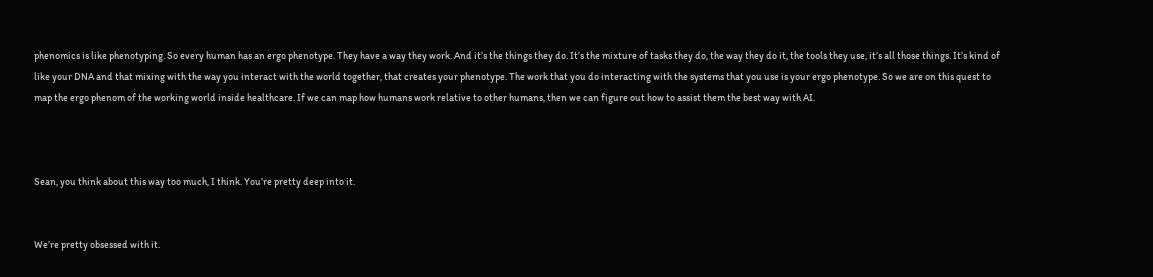phenomics is like phenotyping. So every human has an ergo phenotype. They have a way they work. And it’s the things they do. It’s the mixture of tasks they do, the way they do it, the tools they use, it’s all those things. It’s kind of like your DNA and that mixing with the way you interact with the world together, that creates your phenotype. The work that you do interacting with the systems that you use is your ergo phenotype. So we are on this quest to map the ergo phenom of the working world inside healthcare. If we can map how humans work relative to other humans, then we can figure out how to assist them the best way with AI.



Sean, you think about this way too much, I think. You’re pretty deep into it.


We’re pretty obsessed with it.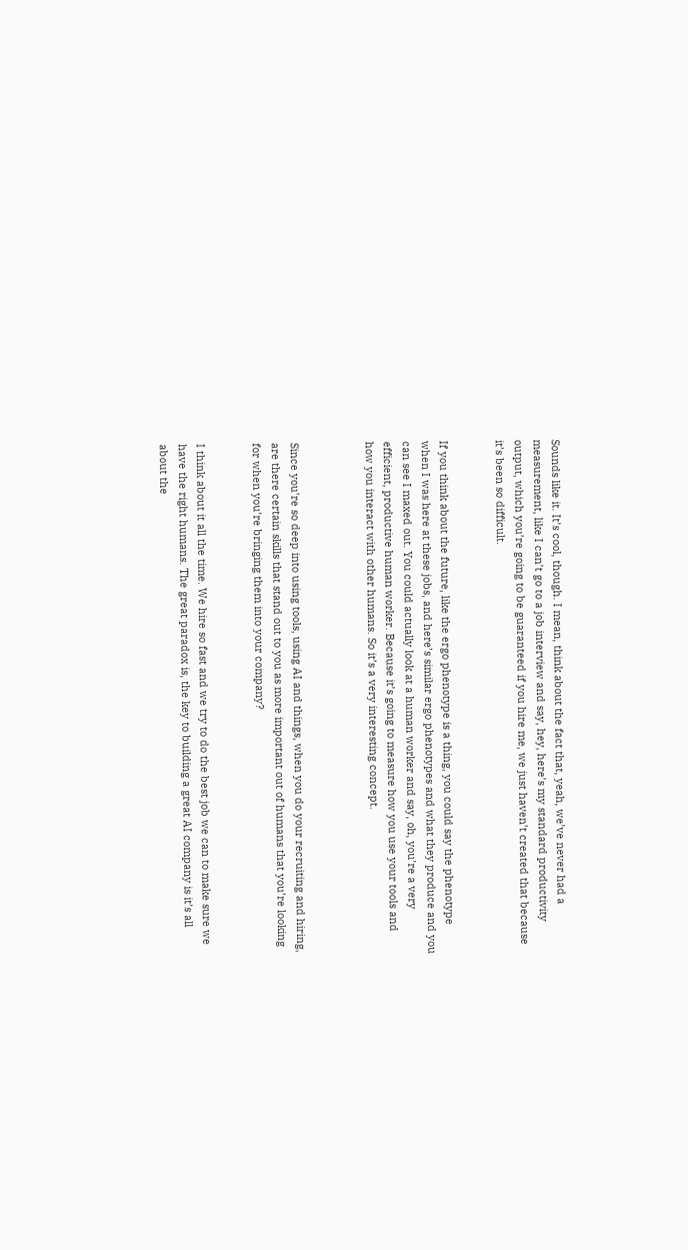Sounds like it. It’s cool, though. I mean, think about the fact that, yeah, we’ve never had a measurement, like I can’t go to a job interview and say, hey, here’s my standard productivity output, which you’re going to be guaranteed if you hire me, we just haven’t created that because it’s been so difficult.


If you think about the future, like the ergo phenotype is a thing, you could say the phenotype when I was here at these jobs, and here’s similar ergo phenotypes and what they produce and you can see I maxed out. You could actually look at a human worker and say, oh, you’re a very efficient, productive human worker. Because it’s going to measure how you use your tools and how you interact with other humans. So it’s a very interesting concept.



Since you’re so deep into using tools, using AI and things, when you do your recruiting and hiring, are there certain skills that stand out to you as more important out of humans that you’re looking for when you’re bringing them into your company?


I think about it all the time. We hire so fast and we try to do the best job we can to make sure we have the right humans. The great paradox is, the key to building a great AI company is it’s all about the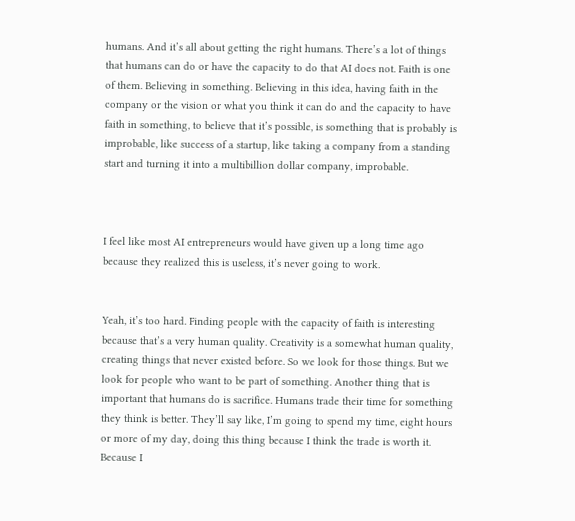humans. And it’s all about getting the right humans. There’s a lot of things that humans can do or have the capacity to do that AI does not. Faith is one of them. Believing in something. Believing in this idea, having faith in the company or the vision or what you think it can do and the capacity to have faith in something, to believe that it’s possible, is something that is probably is improbable, like success of a startup, like taking a company from a standing start and turning it into a multibillion dollar company, improbable.



I feel like most AI entrepreneurs would have given up a long time ago because they realized this is useless, it’s never going to work.


Yeah, it’s too hard. Finding people with the capacity of faith is interesting because that’s a very human quality. Creativity is a somewhat human quality, creating things that never existed before. So we look for those things. But we look for people who want to be part of something. Another thing that is important that humans do is sacrifice. Humans trade their time for something they think is better. They’ll say like, I’m going to spend my time, eight hours or more of my day, doing this thing because I think the trade is worth it. Because I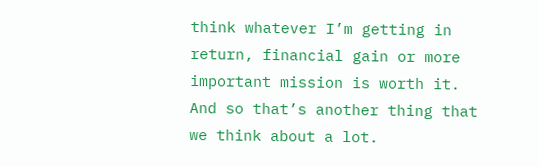think whatever I’m getting in return, financial gain or more important mission is worth it. And so that’s another thing that we think about a lot.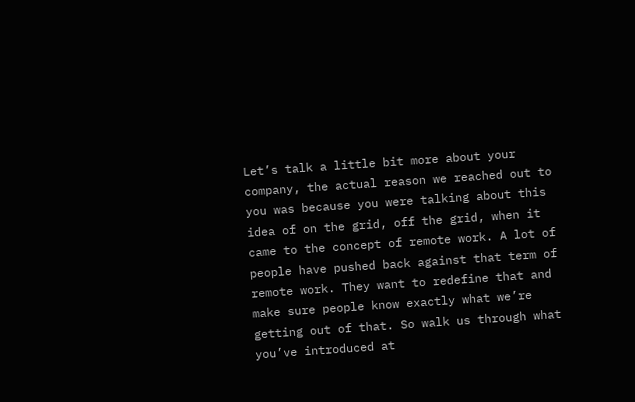Let’s talk a little bit more about your company, the actual reason we reached out to you was because you were talking about this idea of on the grid, off the grid, when it came to the concept of remote work. A lot of people have pushed back against that term of remote work. They want to redefine that and make sure people know exactly what we’re getting out of that. So walk us through what you’ve introduced at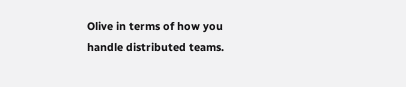Olive in terms of how you handle distributed teams.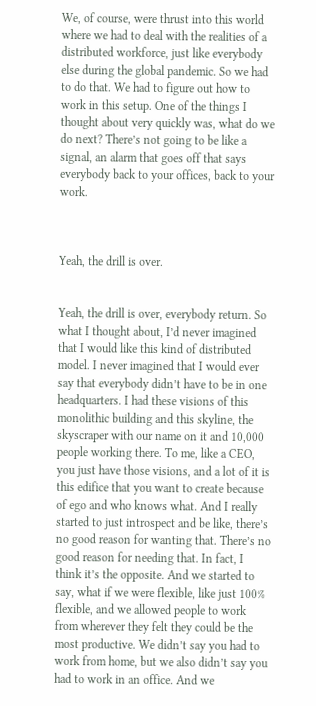We, of course, were thrust into this world where we had to deal with the realities of a distributed workforce, just like everybody else during the global pandemic. So we had to do that. We had to figure out how to work in this setup. One of the things I thought about very quickly was, what do we do next? There’s not going to be like a signal, an alarm that goes off that says everybody back to your offices, back to your work.



Yeah, the drill is over.


Yeah, the drill is over, everybody return. So what I thought about, I’d never imagined that I would like this kind of distributed model. I never imagined that I would ever say that everybody didn’t have to be in one headquarters. I had these visions of this monolithic building and this skyline, the skyscraper with our name on it and 10,000 people working there. To me, like a CEO, you just have those visions, and a lot of it is this edifice that you want to create because of ego and who knows what. And I really started to just introspect and be like, there’s no good reason for wanting that. There’s no good reason for needing that. In fact, I think it’s the opposite. And we started to say, what if we were flexible, like just 100% flexible, and we allowed people to work from wherever they felt they could be the most productive. We didn’t say you had to work from home, but we also didn’t say you had to work in an office. And we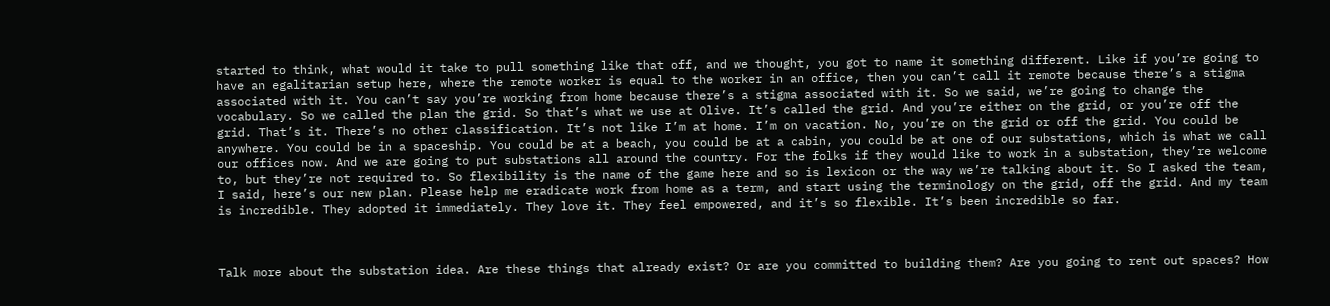started to think, what would it take to pull something like that off, and we thought, you got to name it something different. Like if you’re going to have an egalitarian setup here, where the remote worker is equal to the worker in an office, then you can’t call it remote because there’s a stigma associated with it. You can’t say you’re working from home because there’s a stigma associated with it. So we said, we’re going to change the vocabulary. So we called the plan the grid. So that’s what we use at Olive. It’s called the grid. And you’re either on the grid, or you’re off the grid. That’s it. There’s no other classification. It’s not like I’m at home. I’m on vacation. No, you’re on the grid or off the grid. You could be anywhere. You could be in a spaceship. You could be at a beach, you could be at a cabin, you could be at one of our substations, which is what we call our offices now. And we are going to put substations all around the country. For the folks if they would like to work in a substation, they’re welcome to, but they’re not required to. So flexibility is the name of the game here and so is lexicon or the way we’re talking about it. So I asked the team, I said, here’s our new plan. Please help me eradicate work from home as a term, and start using the terminology on the grid, off the grid. And my team is incredible. They adopted it immediately. They love it. They feel empowered, and it’s so flexible. It’s been incredible so far.



Talk more about the substation idea. Are these things that already exist? Or are you committed to building them? Are you going to rent out spaces? How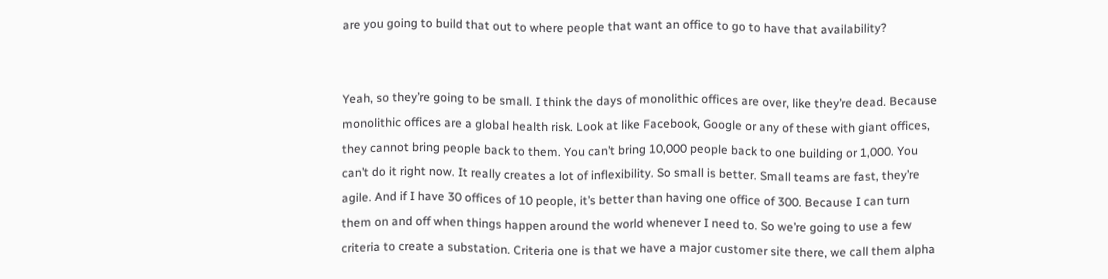are you going to build that out to where people that want an office to go to have that availability?


Yeah, so they’re going to be small. I think the days of monolithic offices are over, like they’re dead. Because monolithic offices are a global health risk. Look at like Facebook, Google or any of these with giant offices, they cannot bring people back to them. You can’t bring 10,000 people back to one building or 1,000. You can’t do it right now. It really creates a lot of inflexibility. So small is better. Small teams are fast, they’re agile. And if I have 30 offices of 10 people, it’s better than having one office of 300. Because I can turn them on and off when things happen around the world whenever I need to. So we’re going to use a few criteria to create a substation. Criteria one is that we have a major customer site there, we call them alpha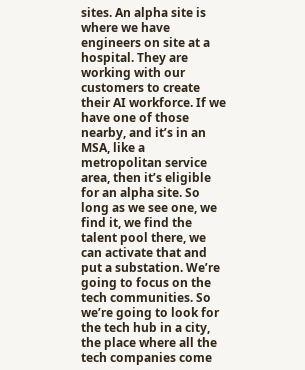sites. An alpha site is where we have engineers on site at a hospital. They are working with our customers to create their AI workforce. If we have one of those nearby, and it’s in an MSA, like a metropolitan service area, then it’s eligible for an alpha site. So long as we see one, we find it, we find the talent pool there, we can activate that and put a substation. We’re going to focus on the tech communities. So we’re going to look for the tech hub in a city, the place where all the tech companies come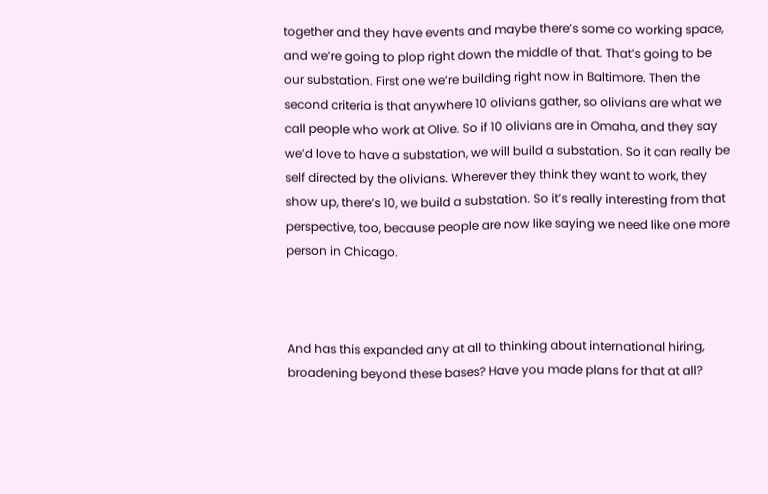together and they have events and maybe there’s some co working space, and we’re going to plop right down the middle of that. That’s going to be our substation. First one we’re building right now in Baltimore. Then the second criteria is that anywhere 10 olivians gather, so olivians are what we call people who work at Olive. So if 10 olivians are in Omaha, and they say we’d love to have a substation, we will build a substation. So it can really be self directed by the olivians. Wherever they think they want to work, they show up, there’s 10, we build a substation. So it’s really interesting from that perspective, too, because people are now like saying we need like one more person in Chicago.



And has this expanded any at all to thinking about international hiring, broadening beyond these bases? Have you made plans for that at all?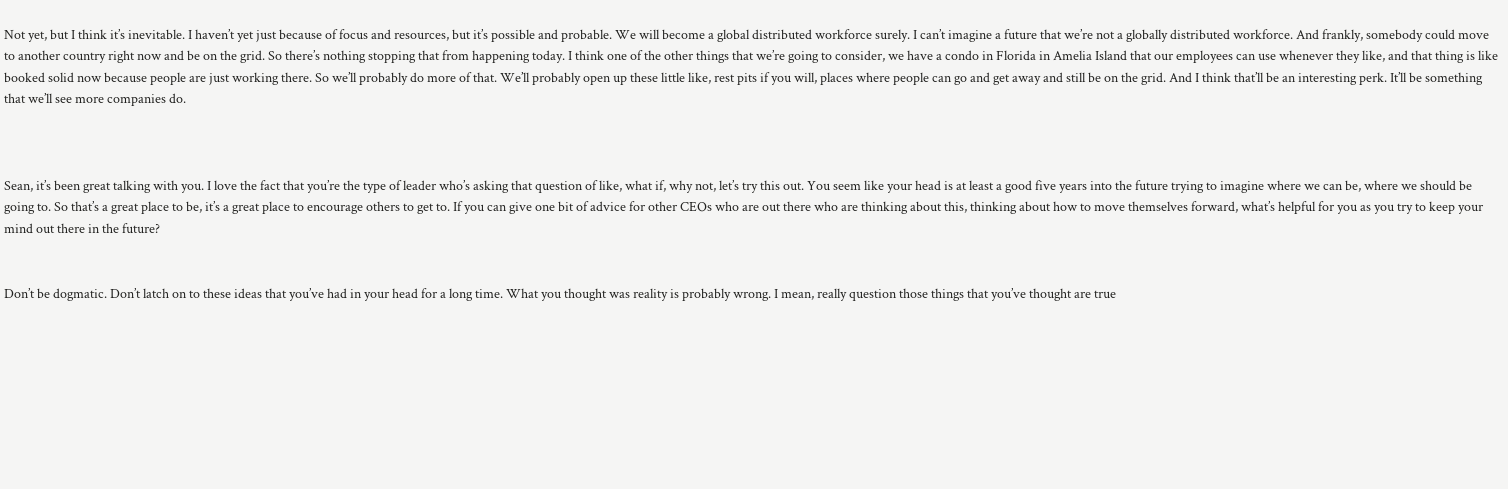Not yet, but I think it’s inevitable. I haven’t yet just because of focus and resources, but it’s possible and probable. We will become a global distributed workforce surely. I can’t imagine a future that we’re not a globally distributed workforce. And frankly, somebody could move to another country right now and be on the grid. So there’s nothing stopping that from happening today. I think one of the other things that we’re going to consider, we have a condo in Florida in Amelia Island that our employees can use whenever they like, and that thing is like booked solid now because people are just working there. So we’ll probably do more of that. We’ll probably open up these little like, rest pits if you will, places where people can go and get away and still be on the grid. And I think that’ll be an interesting perk. It’ll be something that we’ll see more companies do.



Sean, it’s been great talking with you. I love the fact that you’re the type of leader who’s asking that question of like, what if, why not, let’s try this out. You seem like your head is at least a good five years into the future trying to imagine where we can be, where we should be going to. So that’s a great place to be, it’s a great place to encourage others to get to. If you can give one bit of advice for other CEOs who are out there who are thinking about this, thinking about how to move themselves forward, what’s helpful for you as you try to keep your mind out there in the future?


Don’t be dogmatic. Don’t latch on to these ideas that you’ve had in your head for a long time. What you thought was reality is probably wrong. I mean, really question those things that you’ve thought are true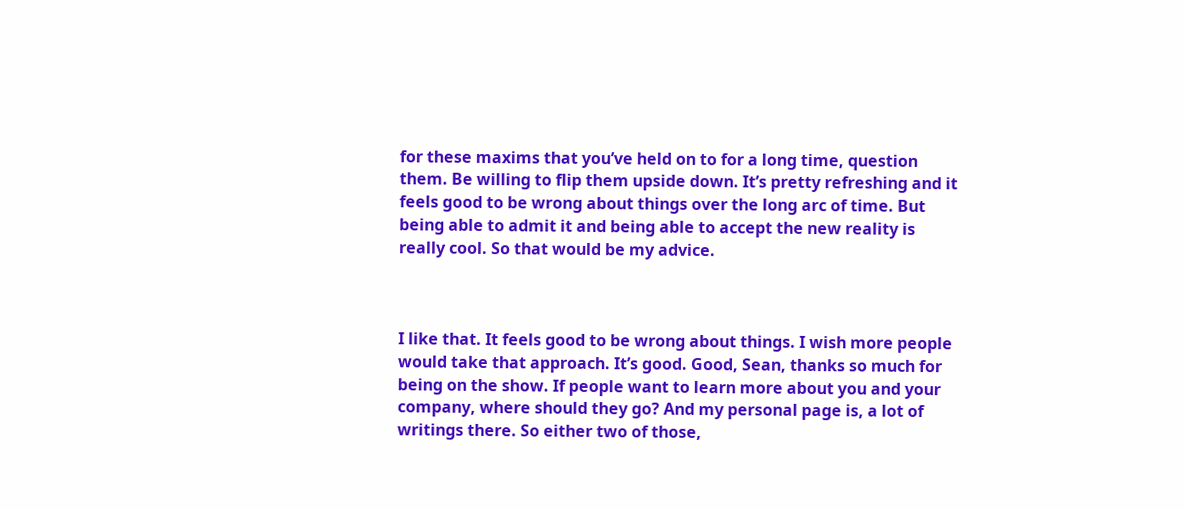for these maxims that you’ve held on to for a long time, question them. Be willing to flip them upside down. It’s pretty refreshing and it feels good to be wrong about things over the long arc of time. But being able to admit it and being able to accept the new reality is really cool. So that would be my advice.



I like that. It feels good to be wrong about things. I wish more people would take that approach. It’s good. Good, Sean, thanks so much for being on the show. If people want to learn more about you and your company, where should they go? And my personal page is, a lot of writings there. So either two of those,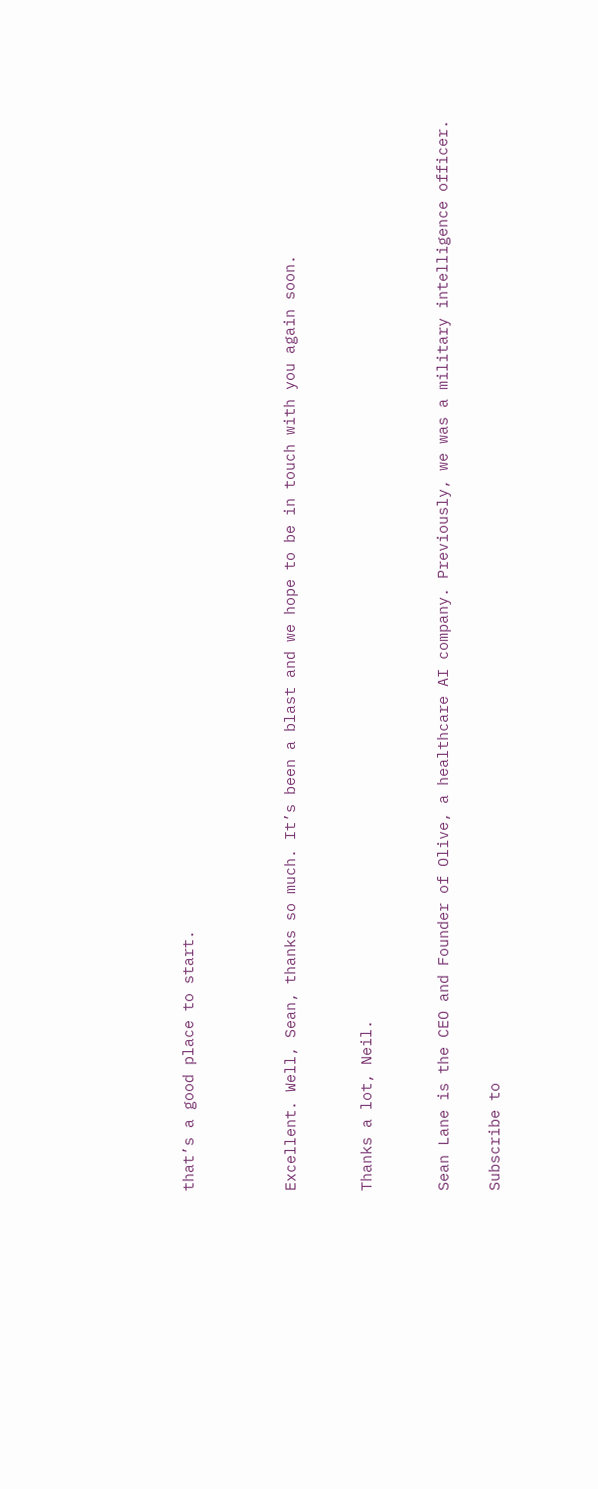that’s a good place to start.



Excellent. Well, Sean, thanks so much. It’s been a blast and we hope to be in touch with you again soon.


Thanks a lot, Neil.


Sean Lane is the CEO and Founder of Olive, a healthcare AI company. Previously, we was a military intelligence officer.

Subscribe to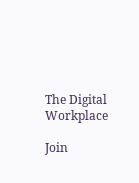The Digital Workplace

Join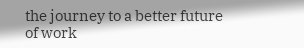the journey to a better future of work